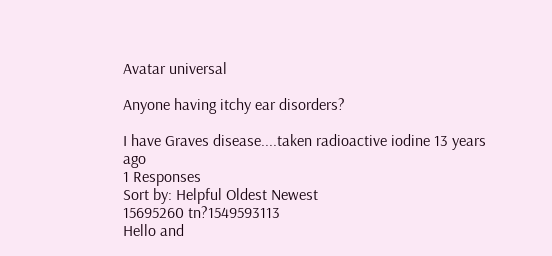Avatar universal

Anyone having itchy ear disorders?

I have Graves disease....taken radioactive iodine 13 years ago
1 Responses
Sort by: Helpful Oldest Newest
15695260 tn?1549593113
Hello and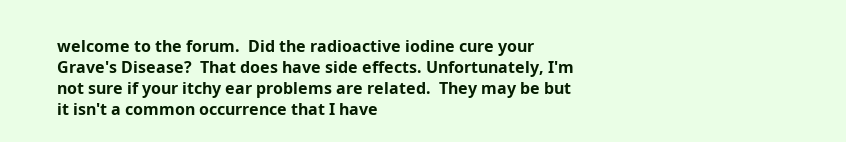welcome to the forum.  Did the radioactive iodine cure your Grave's Disease?  That does have side effects. Unfortunately, I'm not sure if your itchy ear problems are related.  They may be but it isn't a common occurrence that I have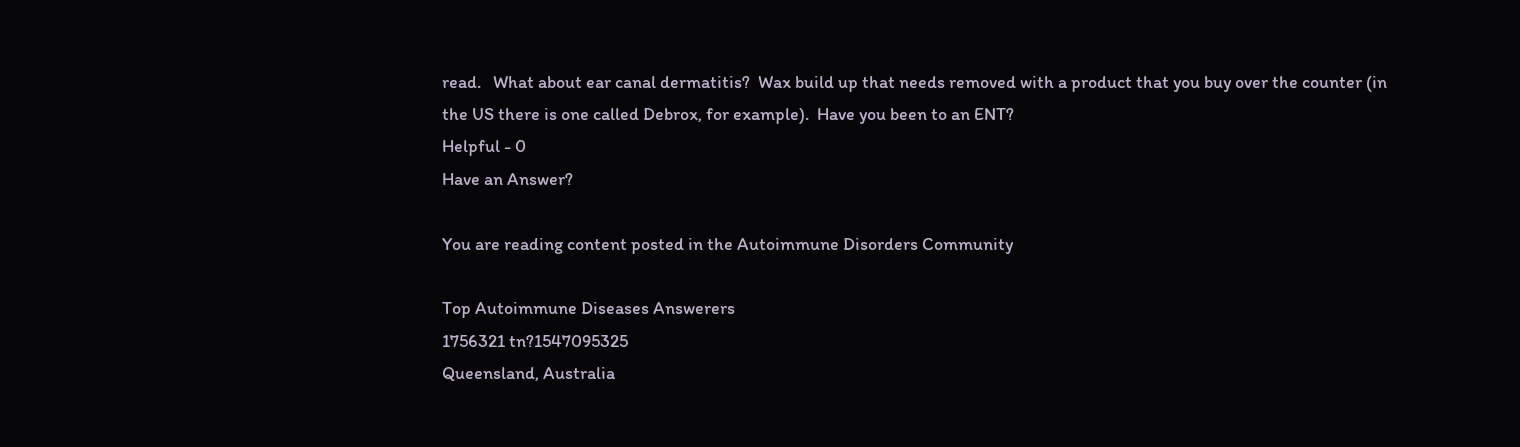read.   What about ear canal dermatitis?  Wax build up that needs removed with a product that you buy over the counter (in the US there is one called Debrox, for example).  Have you been to an ENT?
Helpful - 0
Have an Answer?

You are reading content posted in the Autoimmune Disorders Community

Top Autoimmune Diseases Answerers
1756321 tn?1547095325
Queensland, Australia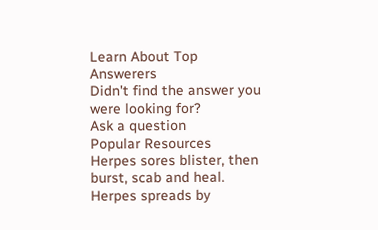Learn About Top Answerers
Didn't find the answer you were looking for?
Ask a question
Popular Resources
Herpes sores blister, then burst, scab and heal.
Herpes spreads by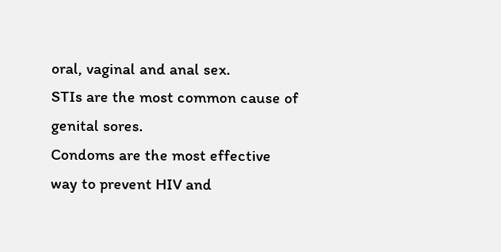oral, vaginal and anal sex.
STIs are the most common cause of genital sores.
Condoms are the most effective way to prevent HIV and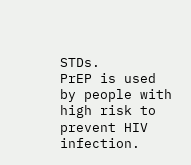STDs.
PrEP is used by people with high risk to prevent HIV infection.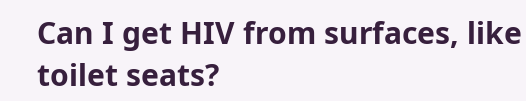Can I get HIV from surfaces, like toilet seats?